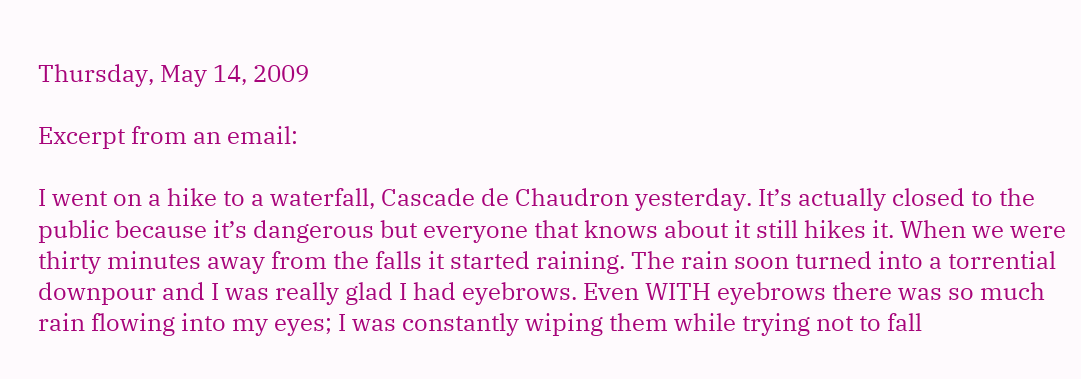Thursday, May 14, 2009

Excerpt from an email:

I went on a hike to a waterfall, Cascade de Chaudron yesterday. It’s actually closed to the public because it’s dangerous but everyone that knows about it still hikes it. When we were thirty minutes away from the falls it started raining. The rain soon turned into a torrential downpour and I was really glad I had eyebrows. Even WITH eyebrows there was so much rain flowing into my eyes; I was constantly wiping them while trying not to fall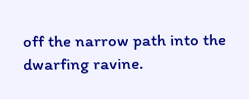off the narrow path into the dwarfing ravine.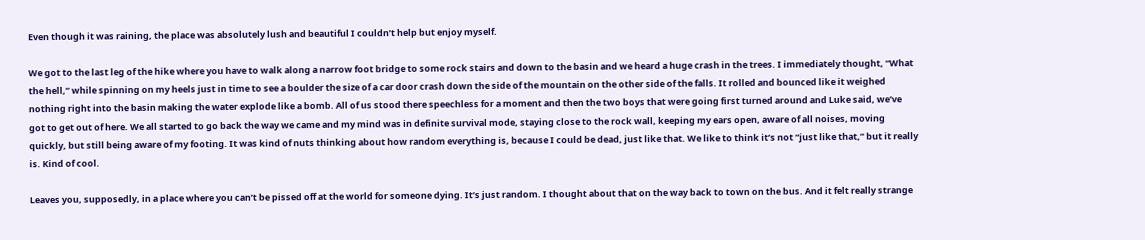Even though it was raining, the place was absolutely lush and beautiful I couldn’t help but enjoy myself.

We got to the last leg of the hike where you have to walk along a narrow foot bridge to some rock stairs and down to the basin and we heard a huge crash in the trees. I immediately thought, “What the hell,” while spinning on my heels just in time to see a boulder the size of a car door crash down the side of the mountain on the other side of the falls. It rolled and bounced like it weighed nothing right into the basin making the water explode like a bomb. All of us stood there speechless for a moment and then the two boys that were going first turned around and Luke said, we’ve got to get out of here. We all started to go back the way we came and my mind was in definite survival mode, staying close to the rock wall, keeping my ears open, aware of all noises, moving quickly, but still being aware of my footing. It was kind of nuts thinking about how random everything is, because I could be dead, just like that. We like to think it’s not “just like that,” but it really is. Kind of cool.

Leaves you, supposedly, in a place where you can’t be pissed off at the world for someone dying. It’s just random. I thought about that on the way back to town on the bus. And it felt really strange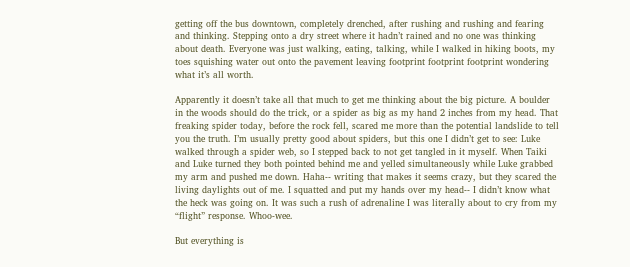getting off the bus downtown, completely drenched, after rushing and rushing and fearing and thinking. Stepping onto a dry street where it hadn’t rained and no one was thinking about death. Everyone was just walking, eating, talking, while I walked in hiking boots, my toes squishing water out onto the pavement leaving footprint footprint footprint wondering what it’s all worth.

Apparently it doesn’t take all that much to get me thinking about the big picture. A boulder in the woods should do the trick, or a spider as big as my hand 2 inches from my head. That freaking spider today, before the rock fell, scared me more than the potential landslide to tell you the truth. I’m usually pretty good about spiders, but this one I didn’t get to see: Luke walked through a spider web, so I stepped back to not get tangled in it myself. When Taiki and Luke turned they both pointed behind me and yelled simultaneously while Luke grabbed my arm and pushed me down. Haha-- writing that makes it seems crazy, but they scared the living daylights out of me. I squatted and put my hands over my head-- I didn’t know what the heck was going on. It was such a rush of adrenaline I was literally about to cry from my “flight” response. Whoo-wee.

But everything is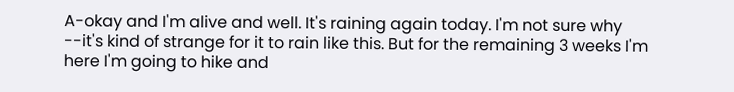A-okay and I'm alive and well. It's raining again today. I'm not sure why --it's kind of strange for it to rain like this. But for the remaining 3 weeks I'm here I'm going to hike and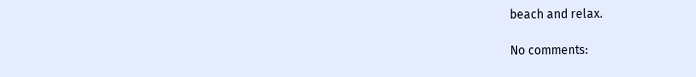beach and relax.

No comments: